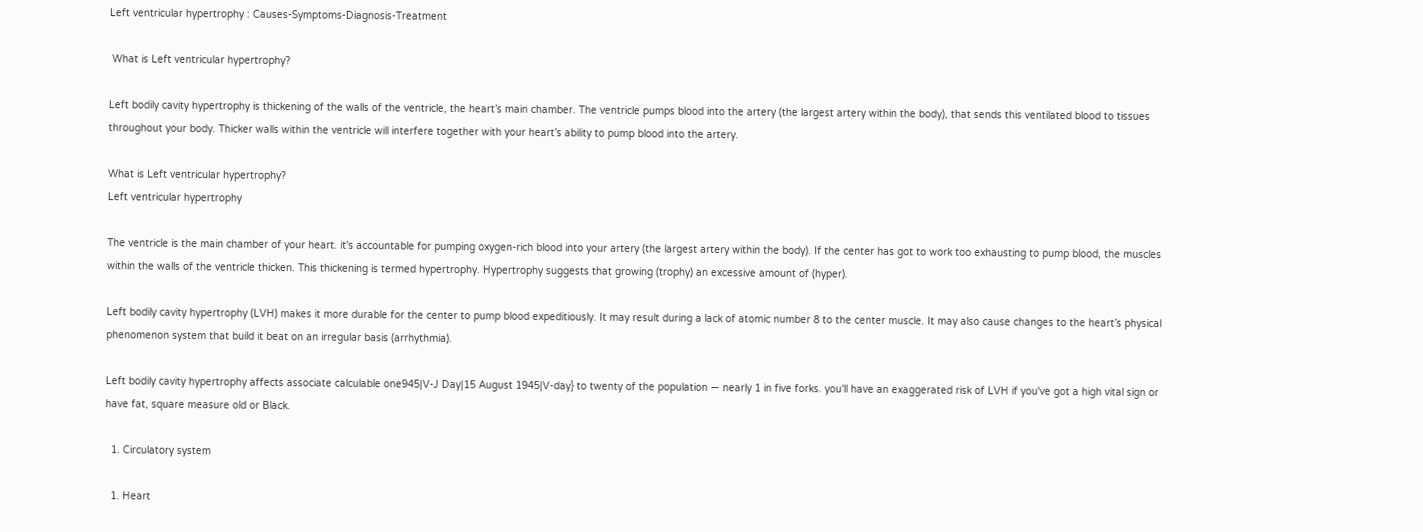Left ventricular hypertrophy : Causes-Symptoms-Diagnosis-Treatment

 What is Left ventricular hypertrophy?

Left bodily cavity hypertrophy is thickening of the walls of the ventricle, the heart’s main chamber. The ventricle pumps blood into the artery (the largest artery within the body), that sends this ventilated blood to tissues throughout your body. Thicker walls within the ventricle will interfere together with your heart’s ability to pump blood into the artery.

What is Left ventricular hypertrophy?
Left ventricular hypertrophy

The ventricle is the main chamber of your heart. it's accountable for pumping oxygen-rich blood into your artery (the largest artery within the body). If the center has got to work too exhausting to pump blood, the muscles within the walls of the ventricle thicken. This thickening is termed hypertrophy. Hypertrophy suggests that growing (trophy) an excessive amount of (hyper).

Left bodily cavity hypertrophy (LVH) makes it more durable for the center to pump blood expeditiously. It may result during a lack of atomic number 8 to the center muscle. It may also cause changes to the heart’s physical phenomenon system that build it beat on an irregular basis (arrhythmia).

Left bodily cavity hypertrophy affects associate calculable one945|V-J Day|15 August 1945|V-day} to twenty of the population — nearly 1 in five forks. you'll have an exaggerated risk of LVH if you've got a high vital sign or have fat, square measure old or Black.

  1. Circulatory system

  1. Heart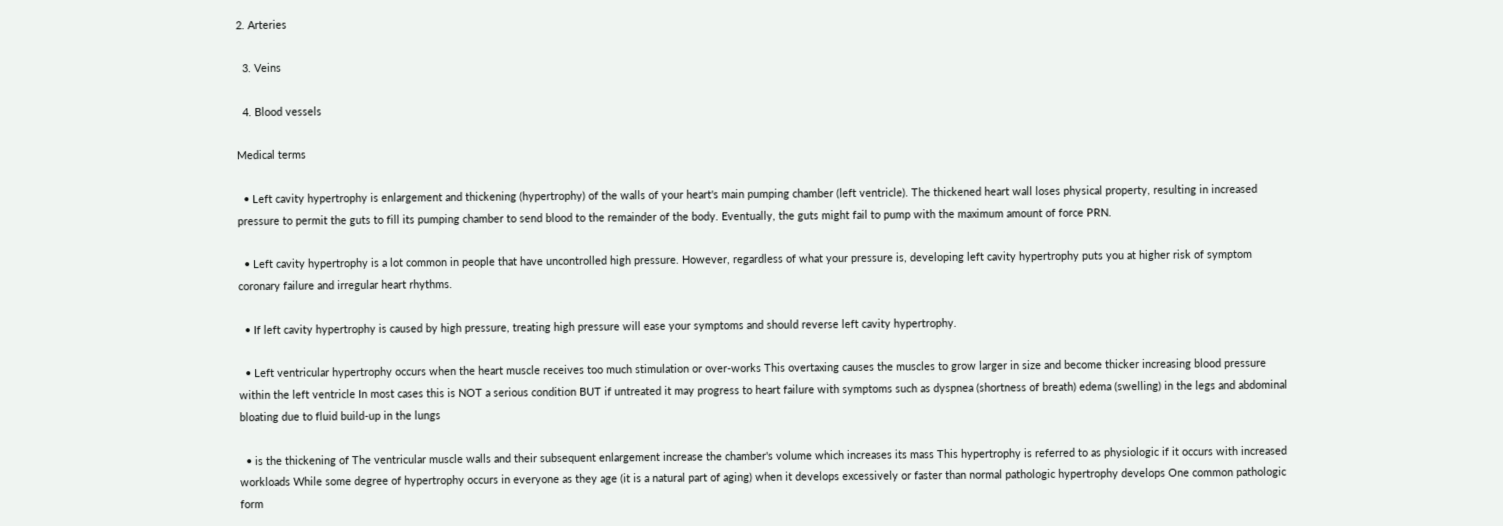2. Arteries

  3. Veins

  4. Blood vessels

Medical terms

  • Left cavity hypertrophy is enlargement and thickening (hypertrophy) of the walls of your heart's main pumping chamber (left ventricle). The thickened heart wall loses physical property, resulting in increased pressure to permit the guts to fill its pumping chamber to send blood to the remainder of the body. Eventually, the guts might fail to pump with the maximum amount of force PRN.

  • Left cavity hypertrophy is a lot common in people that have uncontrolled high pressure. However, regardless of what your pressure is, developing left cavity hypertrophy puts you at higher risk of symptom coronary failure and irregular heart rhythms.

  • If left cavity hypertrophy is caused by high pressure, treating high pressure will ease your symptoms and should reverse left cavity hypertrophy.

  • Left ventricular hypertrophy occurs when the heart muscle receives too much stimulation or over-works This overtaxing causes the muscles to grow larger in size and become thicker increasing blood pressure within the left ventricle In most cases this is NOT a serious condition BUT if untreated it may progress to heart failure with symptoms such as dyspnea (shortness of breath) edema (swelling) in the legs and abdominal bloating due to fluid build-up in the lungs

  • is the thickening of The ventricular muscle walls and their subsequent enlargement increase the chamber's volume which increases its mass This hypertrophy is referred to as physiologic if it occurs with increased workloads While some degree of hypertrophy occurs in everyone as they age (it is a natural part of aging) when it develops excessively or faster than normal pathologic hypertrophy develops One common pathologic form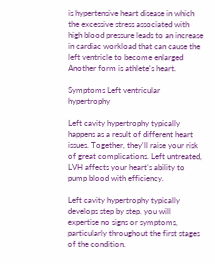is hypertensive heart disease in which the excessive stress associated with high blood pressure leads to an increase in cardiac workload that can cause the left ventricle to become enlarged Another form is athlete's heart.

Symptoms Left ventricular hypertrophy

Left cavity hypertrophy typically happens as a result of different heart issues. Together, they'll raise your risk of great complications. Left untreated, LVH affects your heart’s ability to pump blood with efficiency.

Left cavity hypertrophy typically develops step by step. you will expertise no signs or symptoms, particularly throughout the first stages of the condition.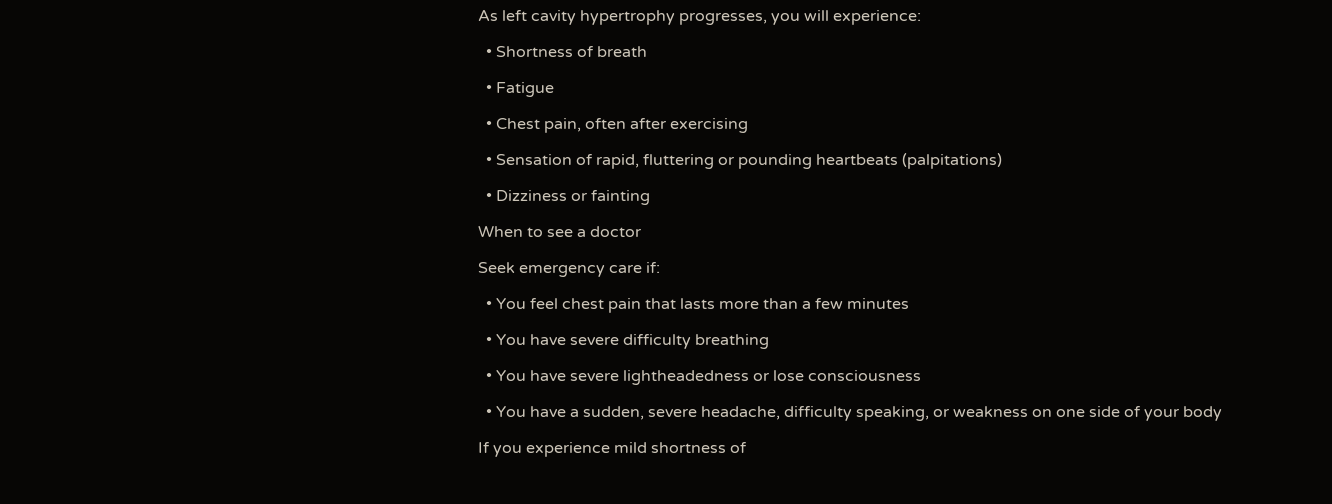As left cavity hypertrophy progresses, you will experience:

  • Shortness of breath

  • Fatigue

  • Chest pain, often after exercising

  • Sensation of rapid, fluttering or pounding heartbeats (palpitations)

  • Dizziness or fainting

When to see a doctor

Seek emergency care if:

  • You feel chest pain that lasts more than a few minutes

  • You have severe difficulty breathing

  • You have severe lightheadedness or lose consciousness

  • You have a sudden, severe headache, difficulty speaking, or weakness on one side of your body

If you experience mild shortness of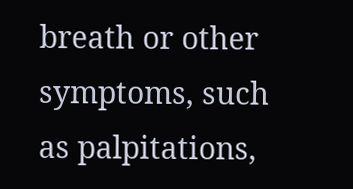breath or other symptoms, such as palpitations,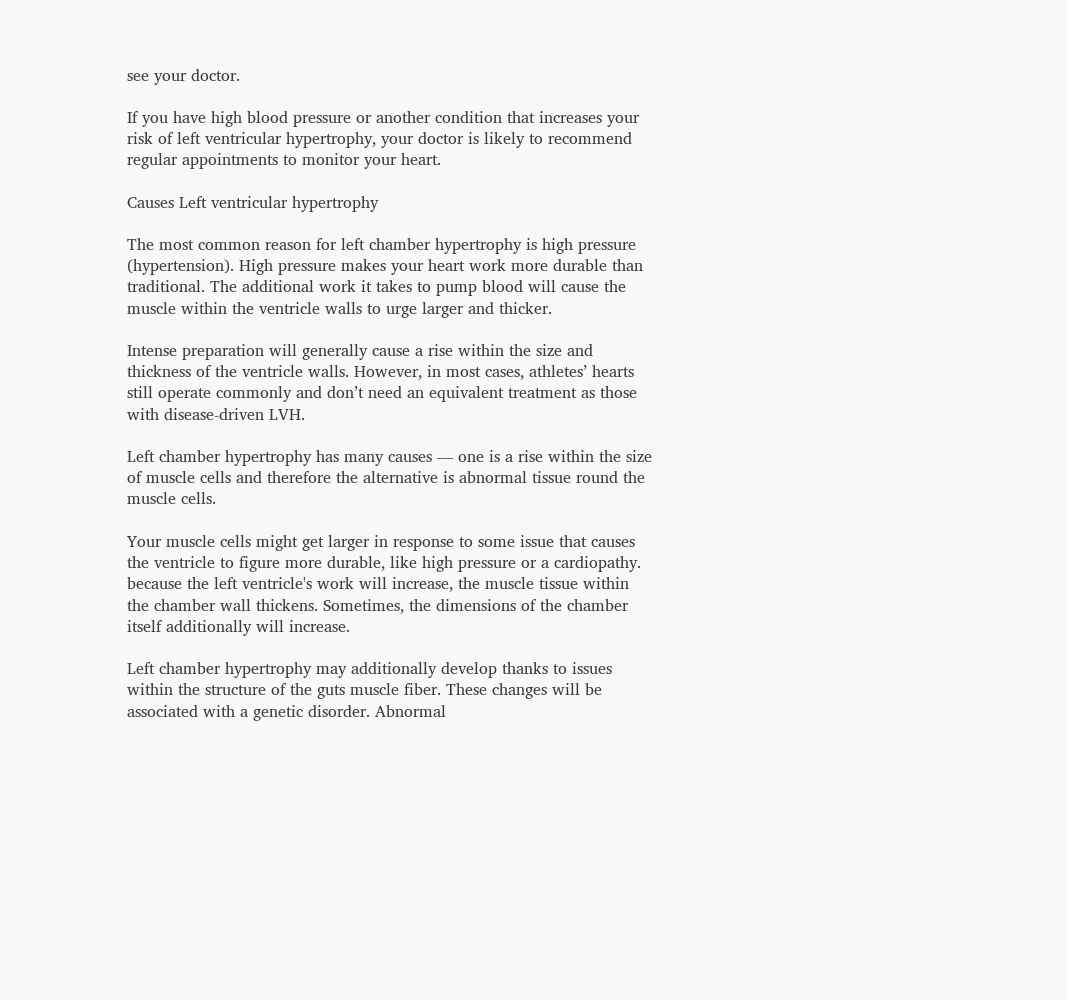see your doctor.

If you have high blood pressure or another condition that increases your risk of left ventricular hypertrophy, your doctor is likely to recommend regular appointments to monitor your heart.

Causes Left ventricular hypertrophy

The most common reason for left chamber hypertrophy is high pressure (hypertension). High pressure makes your heart work more durable than traditional. The additional work it takes to pump blood will cause the muscle within the ventricle walls to urge larger and thicker.

Intense preparation will generally cause a rise within the size and thickness of the ventricle walls. However, in most cases, athletes’ hearts still operate commonly and don’t need an equivalent treatment as those with disease-driven LVH.

Left chamber hypertrophy has many causes — one is a rise within the size of muscle cells and therefore the alternative is abnormal tissue round the muscle cells.

Your muscle cells might get larger in response to some issue that causes the ventricle to figure more durable, like high pressure or a cardiopathy. because the left ventricle's work will increase, the muscle tissue within the chamber wall thickens. Sometimes, the dimensions of the chamber itself additionally will increase.

Left chamber hypertrophy may additionally develop thanks to issues within the structure of the guts muscle fiber. These changes will be associated with a genetic disorder. Abnormal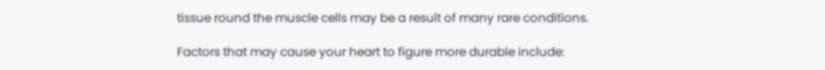tissue round the muscle cells may be a result of many rare conditions.

Factors that may cause your heart to figure more durable include: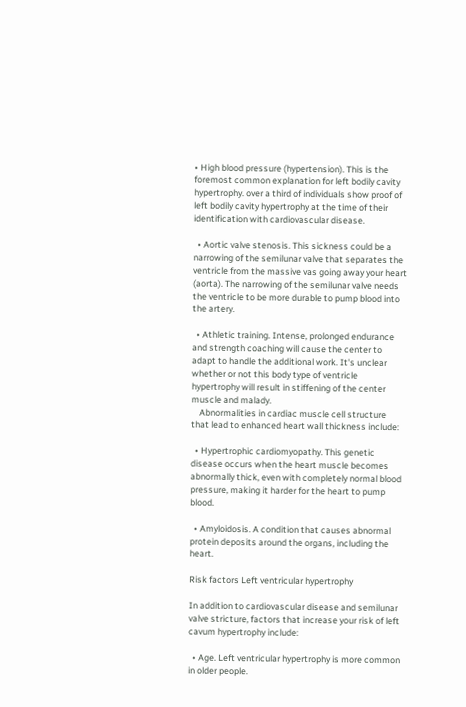• High blood pressure (hypertension). This is the foremost common explanation for left bodily cavity hypertrophy. over a third of individuals show proof of left bodily cavity hypertrophy at the time of their identification with cardiovascular disease.

  • Aortic valve stenosis. This sickness could be a narrowing of the semilunar valve that separates the ventricle from the massive vas going away your heart (aorta). The narrowing of the semilunar valve needs the ventricle to be more durable to pump blood into the artery.

  • Athletic training. Intense, prolonged endurance and strength coaching will cause the center to adapt to handle the additional work. It's unclear whether or not this body type of ventricle hypertrophy will result in stiffening of the center muscle and malady.
    Abnormalities in cardiac muscle cell structure that lead to enhanced heart wall thickness include:

  • Hypertrophic cardiomyopathy. This genetic disease occurs when the heart muscle becomes abnormally thick, even with completely normal blood pressure, making it harder for the heart to pump blood.

  • Amyloidosis. A condition that causes abnormal protein deposits around the organs, including the heart.

Risk factors Left ventricular hypertrophy

In addition to cardiovascular disease and semilunar valve stricture, factors that increase your risk of left cavum hypertrophy include:

  • Age. Left ventricular hypertrophy is more common in older people.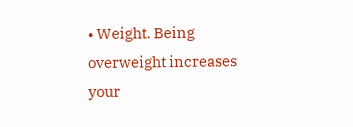• Weight. Being overweight increases your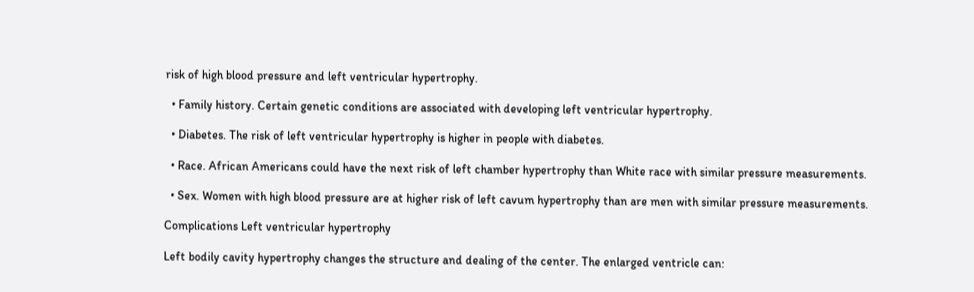risk of high blood pressure and left ventricular hypertrophy.

  • Family history. Certain genetic conditions are associated with developing left ventricular hypertrophy.

  • Diabetes. The risk of left ventricular hypertrophy is higher in people with diabetes.

  • Race. African Americans could have the next risk of left chamber hypertrophy than White race with similar pressure measurements.

  • Sex. Women with high blood pressure are at higher risk of left cavum hypertrophy than are men with similar pressure measurements.

Complications Left ventricular hypertrophy

Left bodily cavity hypertrophy changes the structure and dealing of the center. The enlarged ventricle can: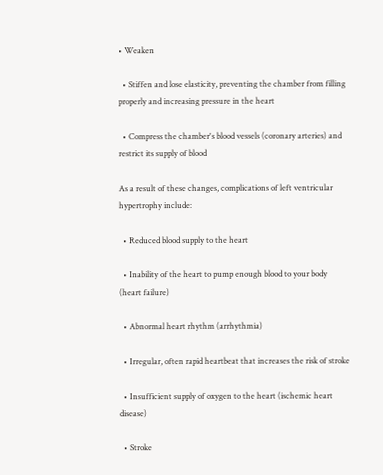• Weaken

  • Stiffen and lose elasticity, preventing the chamber from filling properly and increasing pressure in the heart

  • Compress the chamber's blood vessels (coronary arteries) and restrict its supply of blood

As a result of these changes, complications of left ventricular hypertrophy include:

  • Reduced blood supply to the heart

  • Inability of the heart to pump enough blood to your body (heart failure)

  • Abnormal heart rhythm (arrhythmia)

  • Irregular, often rapid heartbeat that increases the risk of stroke

  • Insufficient supply of oxygen to the heart (ischemic heart disease)

  • Stroke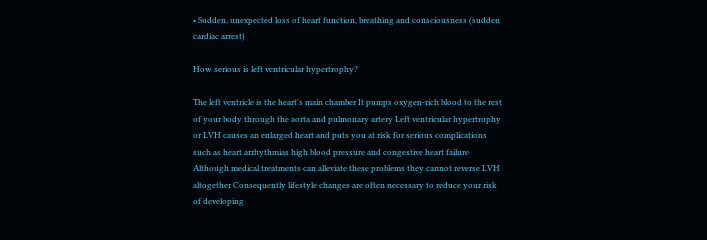• Sudden, unexpected loss of heart function, breathing and consciousness (sudden cardiac arrest)

How serious is left ventricular hypertrophy?

The left ventricle is the heart's main chamber It pumps oxygen-rich blood to the rest of your body through the aorta and pulmonary artery Left ventricular hypertrophy or LVH causes an enlarged heart and puts you at risk for serious complications such as heart arrhythmias high blood pressure and congestive heart failure Although medical treatments can alleviate these problems they cannot reverse LVH altogether Consequently lifestyle changes are often necessary to reduce your risk of developing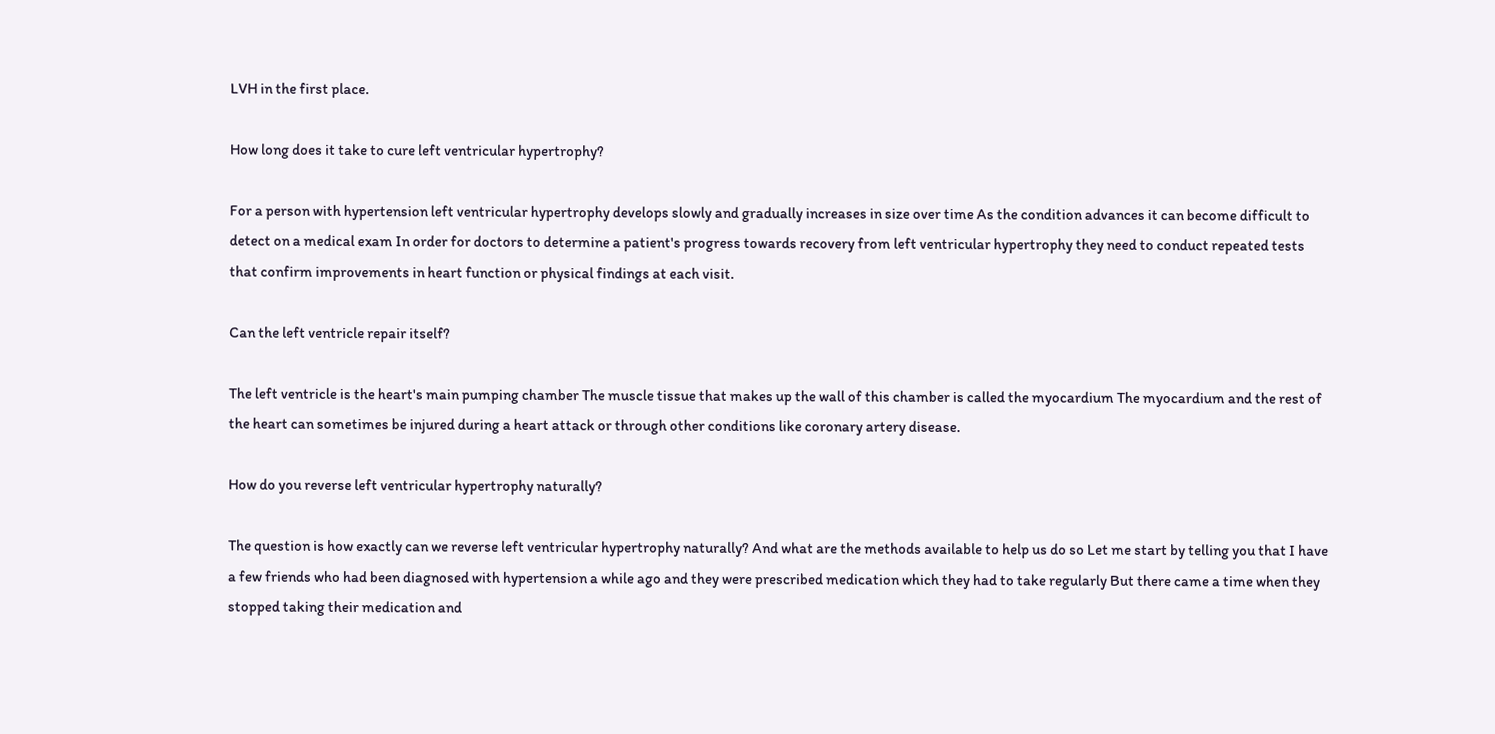LVH in the first place.

How long does it take to cure left ventricular hypertrophy?

For a person with hypertension left ventricular hypertrophy develops slowly and gradually increases in size over time As the condition advances it can become difficult to detect on a medical exam In order for doctors to determine a patient's progress towards recovery from left ventricular hypertrophy they need to conduct repeated tests that confirm improvements in heart function or physical findings at each visit.

Can the left ventricle repair itself?

The left ventricle is the heart's main pumping chamber The muscle tissue that makes up the wall of this chamber is called the myocardium The myocardium and the rest of the heart can sometimes be injured during a heart attack or through other conditions like coronary artery disease.

How do you reverse left ventricular hypertrophy naturally?

The question is how exactly can we reverse left ventricular hypertrophy naturally? And what are the methods available to help us do so Let me start by telling you that I have a few friends who had been diagnosed with hypertension a while ago and they were prescribed medication which they had to take regularly But there came a time when they stopped taking their medication and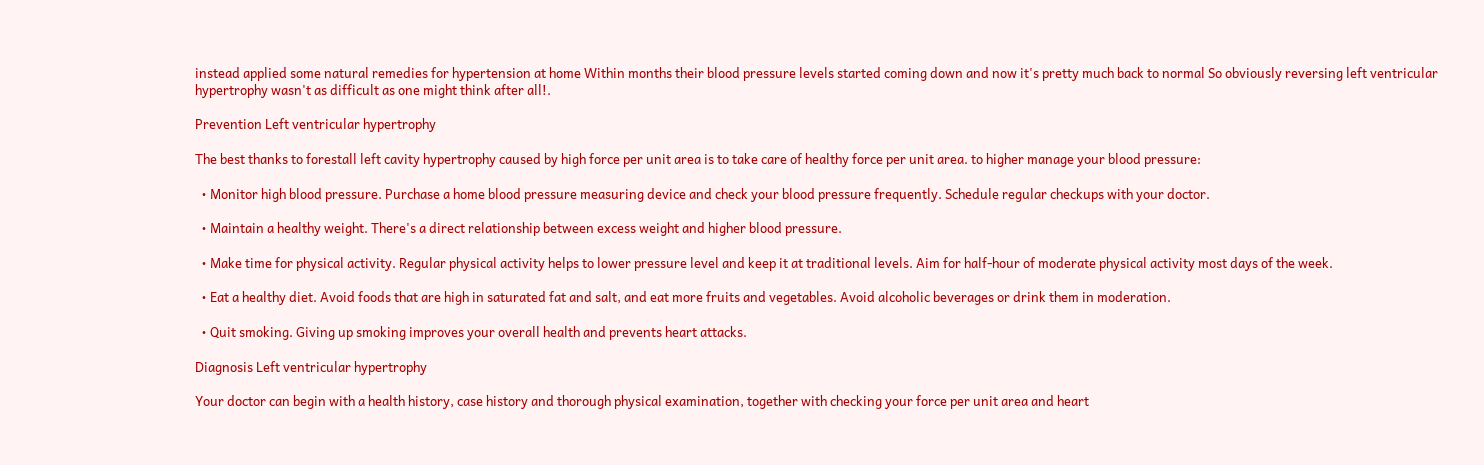instead applied some natural remedies for hypertension at home Within months their blood pressure levels started coming down and now it's pretty much back to normal So obviously reversing left ventricular hypertrophy wasn't as difficult as one might think after all!.

Prevention Left ventricular hypertrophy

The best thanks to forestall left cavity hypertrophy caused by high force per unit area is to take care of healthy force per unit area. to higher manage your blood pressure:

  • Monitor high blood pressure. Purchase a home blood pressure measuring device and check your blood pressure frequently. Schedule regular checkups with your doctor.

  • Maintain a healthy weight. There's a direct relationship between excess weight and higher blood pressure.

  • Make time for physical activity. Regular physical activity helps to lower pressure level and keep it at traditional levels. Aim for half-hour of moderate physical activity most days of the week.

  • Eat a healthy diet. Avoid foods that are high in saturated fat and salt, and eat more fruits and vegetables. Avoid alcoholic beverages or drink them in moderation.

  • Quit smoking. Giving up smoking improves your overall health and prevents heart attacks.

Diagnosis Left ventricular hypertrophy

Your doctor can begin with a health history, case history and thorough physical examination, together with checking your force per unit area and heart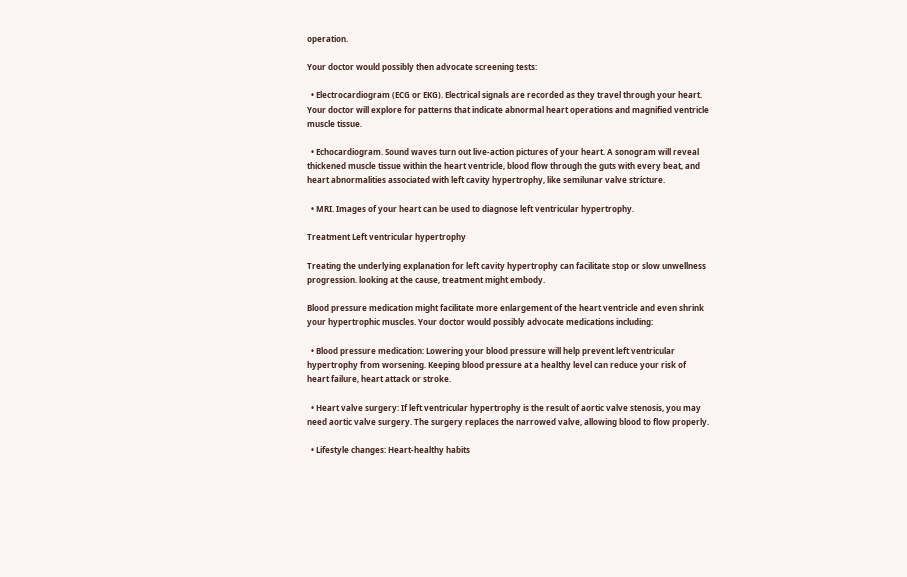operation.

Your doctor would possibly then advocate screening tests:

  • Electrocardiogram (ECG or EKG). Electrical signals are recorded as they travel through your heart. Your doctor will explore for patterns that indicate abnormal heart operations and magnified ventricle muscle tissue.

  • Echocardiogram. Sound waves turn out live-action pictures of your heart. A sonogram will reveal thickened muscle tissue within the heart ventricle, blood flow through the guts with every beat, and heart abnormalities associated with left cavity hypertrophy, like semilunar valve stricture.

  • MRI. Images of your heart can be used to diagnose left ventricular hypertrophy.

Treatment Left ventricular hypertrophy

Treating the underlying explanation for left cavity hypertrophy can facilitate stop or slow unwellness progression. looking at the cause, treatment might embody.

Blood pressure medication might facilitate more enlargement of the heart ventricle and even shrink your hypertrophic muscles. Your doctor would possibly advocate medications including:

  • Blood pressure medication: Lowering your blood pressure will help prevent left ventricular hypertrophy from worsening. Keeping blood pressure at a healthy level can reduce your risk of heart failure, heart attack or stroke.

  • Heart valve surgery: If left ventricular hypertrophy is the result of aortic valve stenosis, you may need aortic valve surgery. The surgery replaces the narrowed valve, allowing blood to flow properly.

  • Lifestyle changes: Heart-healthy habits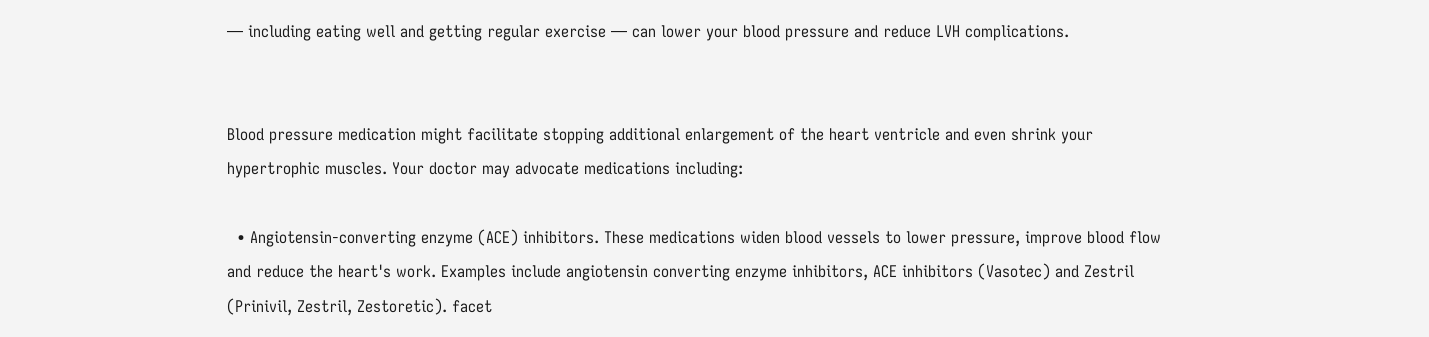— including eating well and getting regular exercise — can lower your blood pressure and reduce LVH complications.


Blood pressure medication might facilitate stopping additional enlargement of the heart ventricle and even shrink your hypertrophic muscles. Your doctor may advocate medications including:

  • Angiotensin-converting enzyme (ACE) inhibitors. These medications widen blood vessels to lower pressure, improve blood flow and reduce the heart's work. Examples include angiotensin converting enzyme inhibitors, ACE inhibitors (Vasotec) and Zestril (Prinivil, Zestril, Zestoretic). facet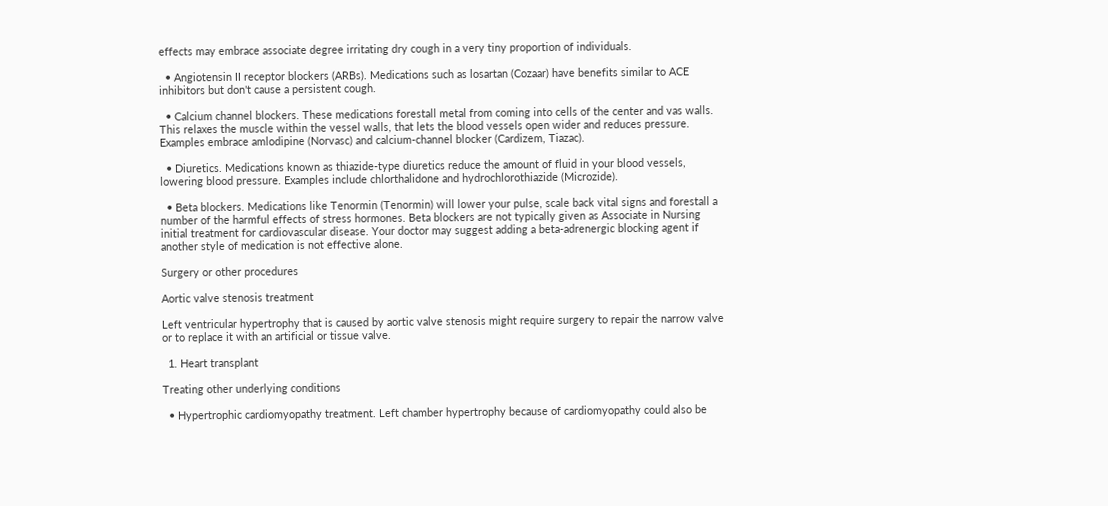effects may embrace associate degree irritating dry cough in a very tiny proportion of individuals.

  • Angiotensin II receptor blockers (ARBs). Medications such as losartan (Cozaar) have benefits similar to ACE inhibitors but don't cause a persistent cough.

  • Calcium channel blockers. These medications forestall metal from coming into cells of the center and vas walls. This relaxes the muscle within the vessel walls, that lets the blood vessels open wider and reduces pressure. Examples embrace amlodipine (Norvasc) and calcium-channel blocker (Cardizem, Tiazac).

  • Diuretics. Medications known as thiazide-type diuretics reduce the amount of fluid in your blood vessels, lowering blood pressure. Examples include chlorthalidone and hydrochlorothiazide (Microzide).

  • Beta blockers. Medications like Tenormin (Tenormin) will lower your pulse, scale back vital signs and forestall a number of the harmful effects of stress hormones. Beta blockers are not typically given as Associate in Nursing initial treatment for cardiovascular disease. Your doctor may suggest adding a beta-adrenergic blocking agent if another style of medication is not effective alone.

Surgery or other procedures

Aortic valve stenosis treatment

Left ventricular hypertrophy that is caused by aortic valve stenosis might require surgery to repair the narrow valve or to replace it with an artificial or tissue valve.

  1. Heart transplant

Treating other underlying conditions

  • Hypertrophic cardiomyopathy treatment. Left chamber hypertrophy because of cardiomyopathy could also be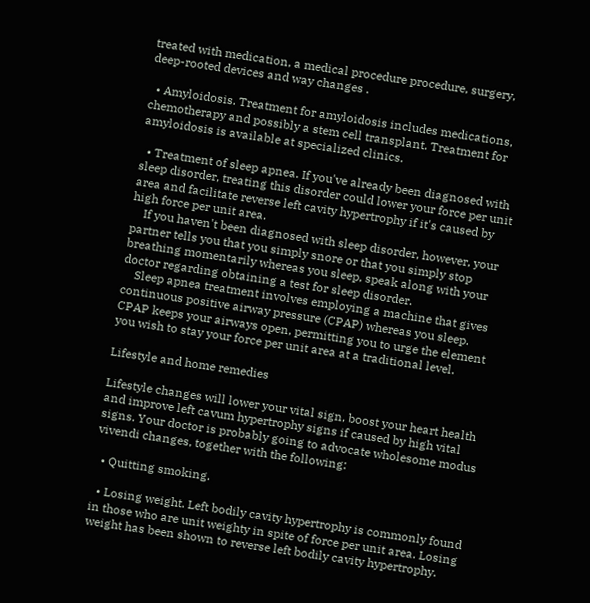treated with medication, a medical procedure procedure, surgery, deep-rooted devices and way changes .

  • Amyloidosis. Treatment for amyloidosis includes medications, chemotherapy and possibly a stem cell transplant. Treatment for amyloidosis is available at specialized clinics.

  • Treatment of sleep apnea. If you've already been diagnosed with sleep disorder, treating this disorder could lower your force per unit area and facilitate reverse left cavity hypertrophy if it's caused by high force per unit area.
    If you haven't been diagnosed with sleep disorder, however, your partner tells you that you simply snore or that you simply stop breathing momentarily whereas you sleep, speak along with your doctor regarding obtaining a test for sleep disorder.
    Sleep apnea treatment involves employing a machine that gives continuous positive airway pressure (CPAP) whereas you sleep. CPAP keeps your airways open, permitting you to urge the element you wish to stay your force per unit area at a traditional level.

Lifestyle and home remedies

Lifestyle changes will lower your vital sign, boost your heart health and improve left cavum hypertrophy signs if caused by high vital signs. Your doctor is probably going to advocate wholesome modus vivendi changes, together with the following:

  • Quitting smoking.

  • Losing weight. Left bodily cavity hypertrophy is commonly found in those who are unit weighty in spite of force per unit area. Losing weight has been shown to reverse left bodily cavity hypertrophy.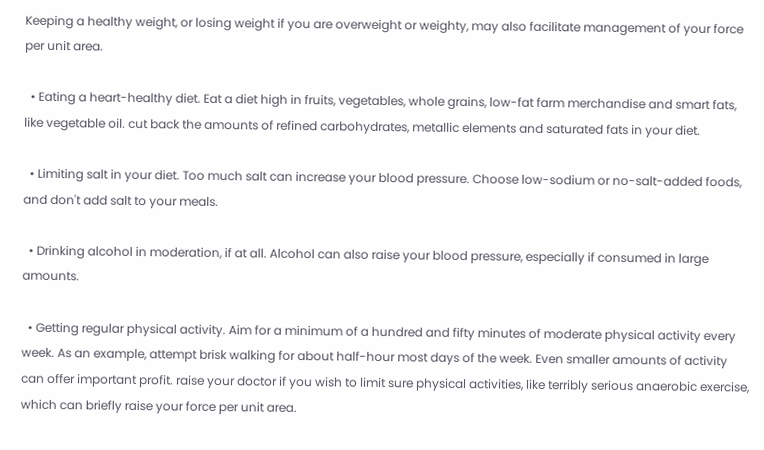Keeping a healthy weight, or losing weight if you are overweight or weighty, may also facilitate management of your force per unit area.

  • Eating a heart-healthy diet. Eat a diet high in fruits, vegetables, whole grains, low-fat farm merchandise and smart fats, like vegetable oil. cut back the amounts of refined carbohydrates, metallic elements and saturated fats in your diet.

  • Limiting salt in your diet. Too much salt can increase your blood pressure. Choose low-sodium or no-salt-added foods, and don't add salt to your meals.

  • Drinking alcohol in moderation, if at all. Alcohol can also raise your blood pressure, especially if consumed in large amounts.

  • Getting regular physical activity. Aim for a minimum of a hundred and fifty minutes of moderate physical activity every week. As an example, attempt brisk walking for about half-hour most days of the week. Even smaller amounts of activity can offer important profit. raise your doctor if you wish to limit sure physical activities, like terribly serious anaerobic exercise, which can briefly raise your force per unit area.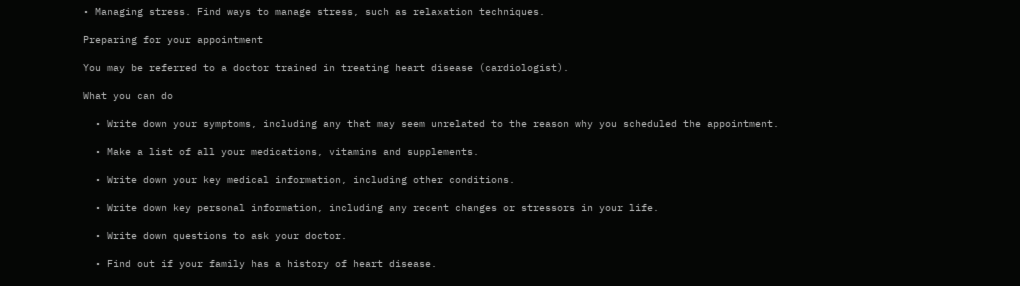• Managing stress. Find ways to manage stress, such as relaxation techniques.

Preparing for your appointment

You may be referred to a doctor trained in treating heart disease (cardiologist).

What you can do

  • Write down your symptoms, including any that may seem unrelated to the reason why you scheduled the appointment.

  • Make a list of all your medications, vitamins and supplements.

  • Write down your key medical information, including other conditions.

  • Write down key personal information, including any recent changes or stressors in your life.

  • Write down questions to ask your doctor.

  • Find out if your family has a history of heart disease.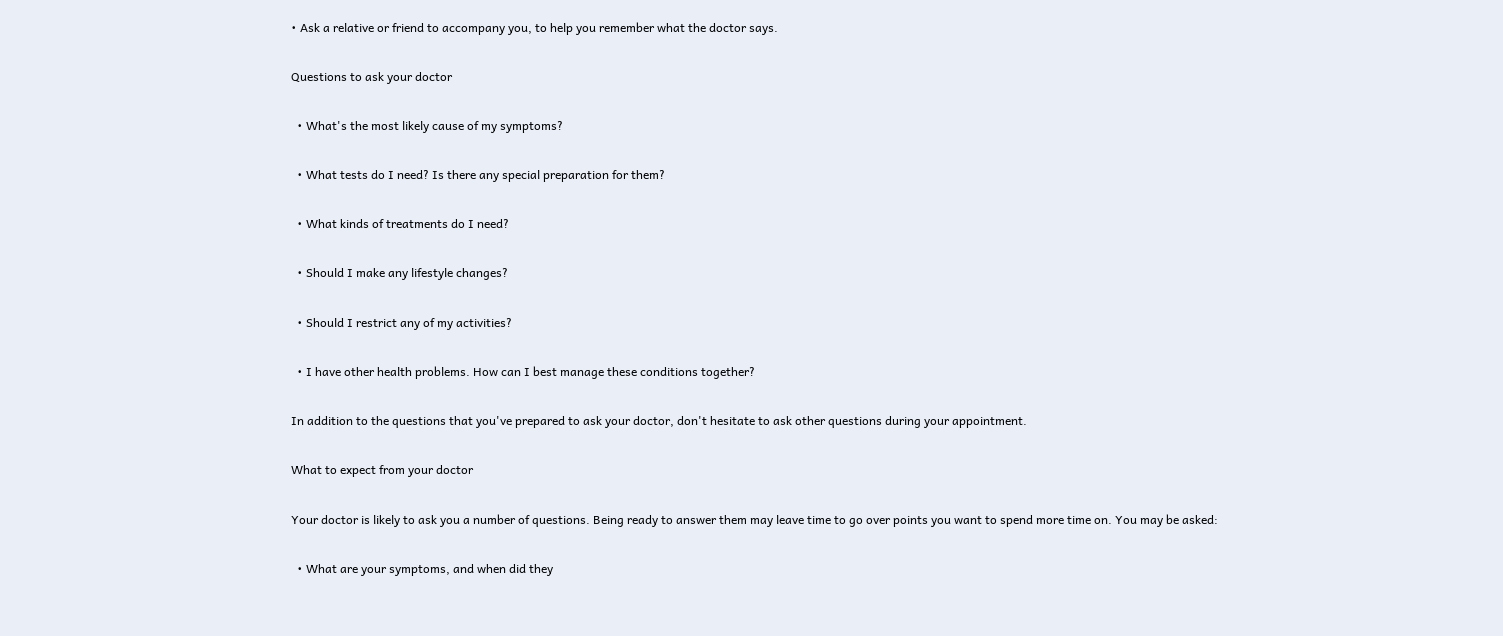• Ask a relative or friend to accompany you, to help you remember what the doctor says.

Questions to ask your doctor

  • What's the most likely cause of my symptoms?

  • What tests do I need? Is there any special preparation for them?

  • What kinds of treatments do I need?

  • Should I make any lifestyle changes?

  • Should I restrict any of my activities?

  • I have other health problems. How can I best manage these conditions together?

In addition to the questions that you've prepared to ask your doctor, don't hesitate to ask other questions during your appointment.

What to expect from your doctor

Your doctor is likely to ask you a number of questions. Being ready to answer them may leave time to go over points you want to spend more time on. You may be asked:

  • What are your symptoms, and when did they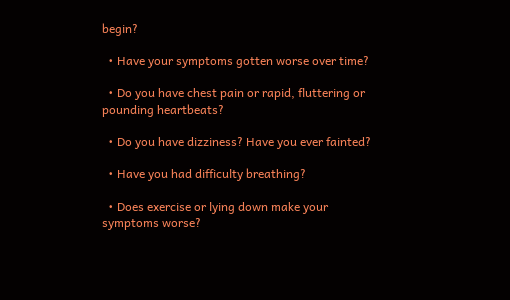begin?

  • Have your symptoms gotten worse over time?

  • Do you have chest pain or rapid, fluttering or pounding heartbeats?

  • Do you have dizziness? Have you ever fainted?

  • Have you had difficulty breathing?

  • Does exercise or lying down make your symptoms worse?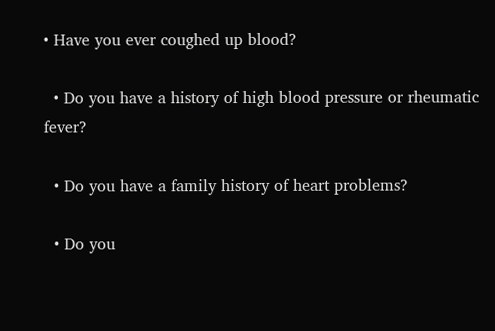• Have you ever coughed up blood?

  • Do you have a history of high blood pressure or rheumatic fever?

  • Do you have a family history of heart problems?

  • Do you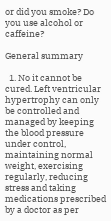or did you smoke? Do you use alcohol or caffeine?

General summary

  1. No it cannot be cured. Left ventricular hypertrophy can only be controlled and managed by keeping the blood pressure under control, maintaining normal weight, exercising regularly, reducing stress and taking medications prescribed by a doctor as per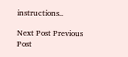instructions..

Next Post Previous Post